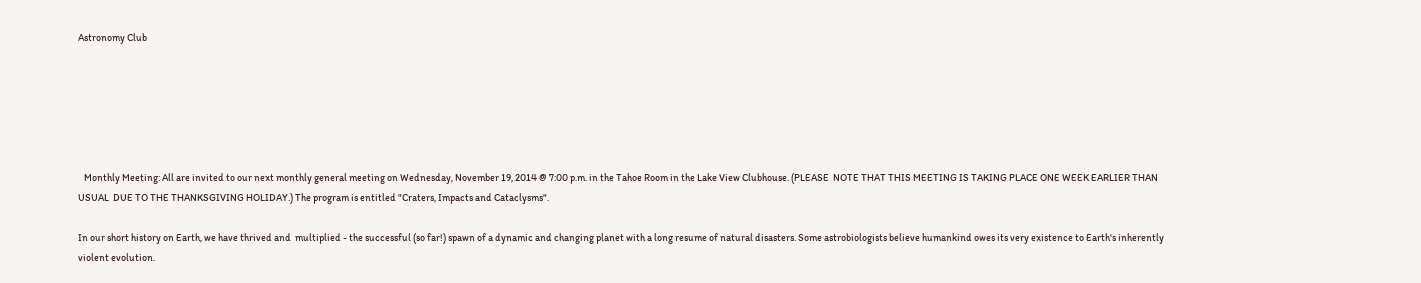Astronomy Club






   Monthly Meeting: All are invited to our next monthly general meeting on Wednesday, November 19, 2014 @ 7:00 p.m. in the Tahoe Room in the Lake View Clubhouse. (PLEASE  NOTE THAT THIS MEETING IS TAKING PLACE ONE WEEK EARLIER THAN USUAL  DUE TO THE THANKSGIVING HOLIDAY.) The program is entitled "Craters, Impacts and Cataclysms".

In our short history on Earth, we have thrived and  multiplied - the successful (so far!) spawn of a dynamic and changing planet with a long resume of natural disasters. Some astrobiologists believe humankind owes its very existence to Earth's inherently violent evolution.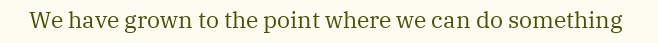We have grown to the point where we can do something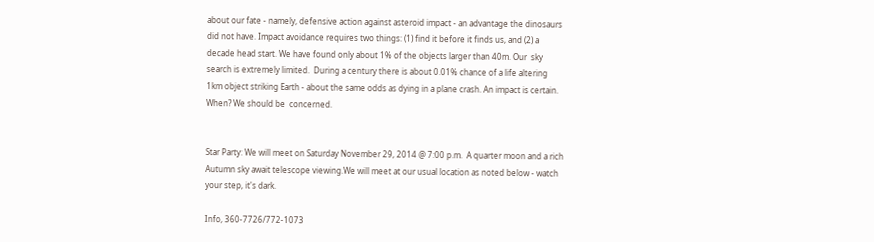about our fate - namely, defensive action against asteroid impact - an advantage the dinosaurs did not have. Impact avoidance requires two things: (1) find it before it finds us, and (2) a decade head start. We have found only about 1% of the objects larger than 40m. Our  sky search is extremely limited.  During a century there is about 0.01% chance of a life altering 1km object striking Earth - about the same odds as dying in a plane crash. An impact is certain. When? We should be  concerned.


Star Party: We will meet on Saturday November 29, 2014 @ 7:00 p.m.  A quarter moon and a rich Autumn sky await telescope viewing.We will meet at our usual location as noted below - watch your step, it's dark.

Info, 360-7726/772-1073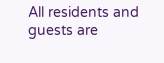All residents and guests are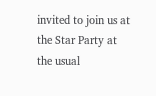invited to join us at the Star Party at the usual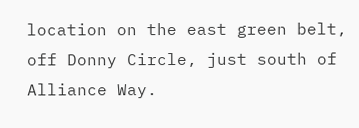location on the east green belt, off Donny Circle, just south of Alliance Way.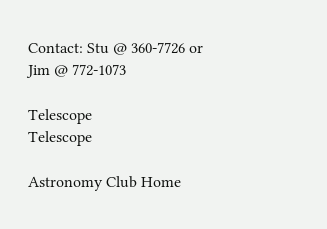Contact: Stu @ 360-7726 or Jim @ 772-1073

Telescope                                                       Telescope

Astronomy Club Home